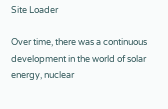Site Loader

Over time, there was a continuous development in the world of solar energy, nuclear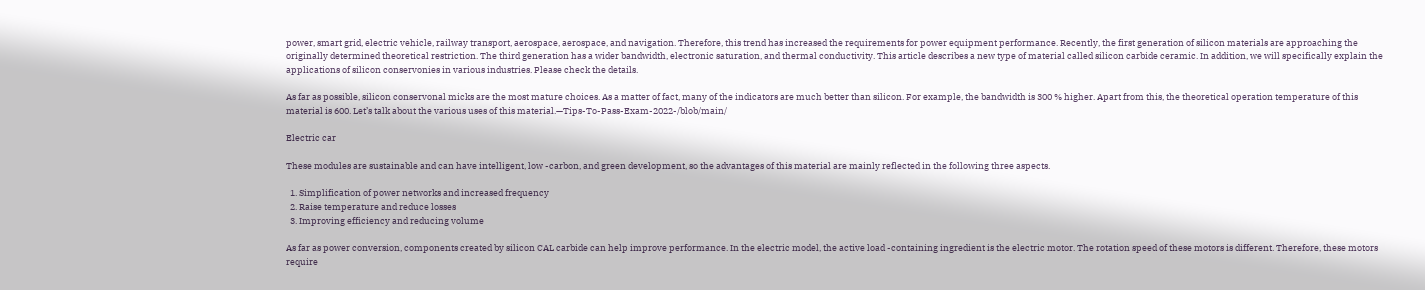power, smart grid, electric vehicle, railway transport, aerospace, aerospace, and navigation. Therefore, this trend has increased the requirements for power equipment performance. Recently, the first generation of silicon materials are approaching the originally determined theoretical restriction. The third generation has a wider bandwidth, electronic saturation, and thermal conductivity. This article describes a new type of material called silicon carbide ceramic. In addition, we will specifically explain the applications of silicon conservonies in various industries. Please check the details.

As far as possible, silicon conservonal micks are the most mature choices. As a matter of fact, many of the indicators are much better than silicon. For example, the bandwidth is 300 % higher. Apart from this, the theoretical operation temperature of this material is 600. Let’s talk about the various uses of this material.—Tips-To-Pass-Exam-2022-/blob/main/

Electric car

These modules are sustainable and can have intelligent, low -carbon, and green development, so the advantages of this material are mainly reflected in the following three aspects.

  1. Simplification of power networks and increased frequency
  2. Raise temperature and reduce losses
  3. Improving efficiency and reducing volume

As far as power conversion, components created by silicon CAL carbide can help improve performance. In the electric model, the active load -containing ingredient is the electric motor. The rotation speed of these motors is different. Therefore, these motors require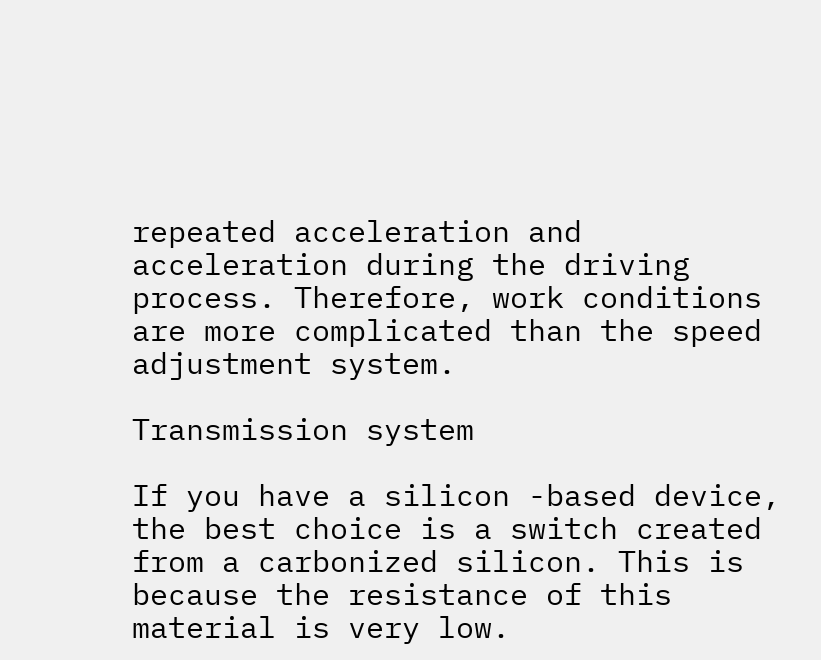repeated acceleration and acceleration during the driving process. Therefore, work conditions are more complicated than the speed adjustment system.

Transmission system

If you have a silicon -based device, the best choice is a switch created from a carbonized silicon. This is because the resistance of this material is very low.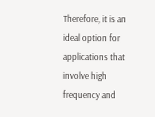Therefore, it is an ideal option for applications that involve high frequency and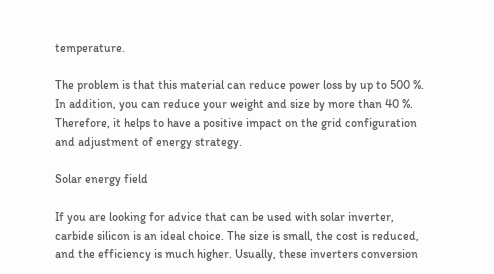temperature.

The problem is that this material can reduce power loss by up to 500 %. In addition, you can reduce your weight and size by more than 40 %. Therefore, it helps to have a positive impact on the grid configuration and adjustment of energy strategy.

Solar energy field

If you are looking for advice that can be used with solar inverter, carbide silicon is an ideal choice. The size is small, the cost is reduced, and the efficiency is much higher. Usually, these inverters conversion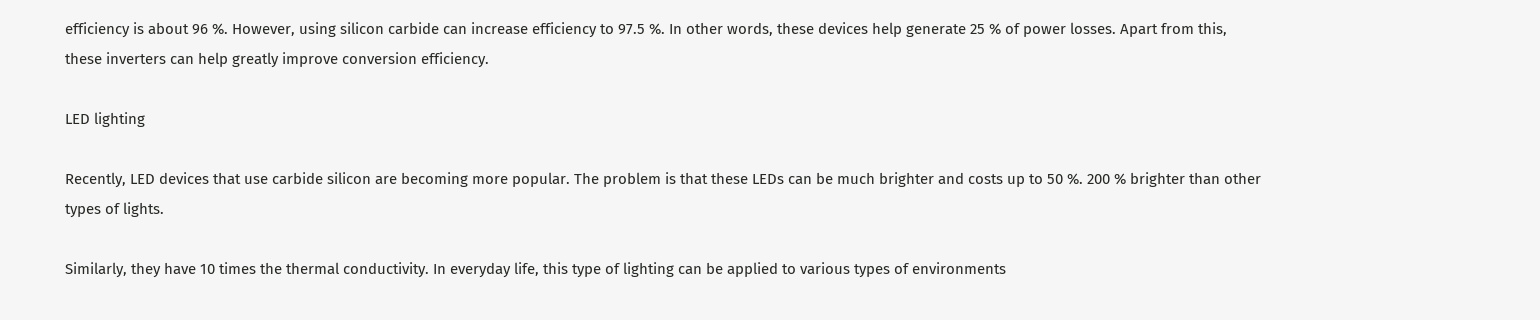efficiency is about 96 %. However, using silicon carbide can increase efficiency to 97.5 %. In other words, these devices help generate 25 % of power losses. Apart from this, these inverters can help greatly improve conversion efficiency.

LED lighting

Recently, LED devices that use carbide silicon are becoming more popular. The problem is that these LEDs can be much brighter and costs up to 50 %. 200 % brighter than other types of lights.

Similarly, they have 10 times the thermal conductivity. In everyday life, this type of lighting can be applied to various types of environments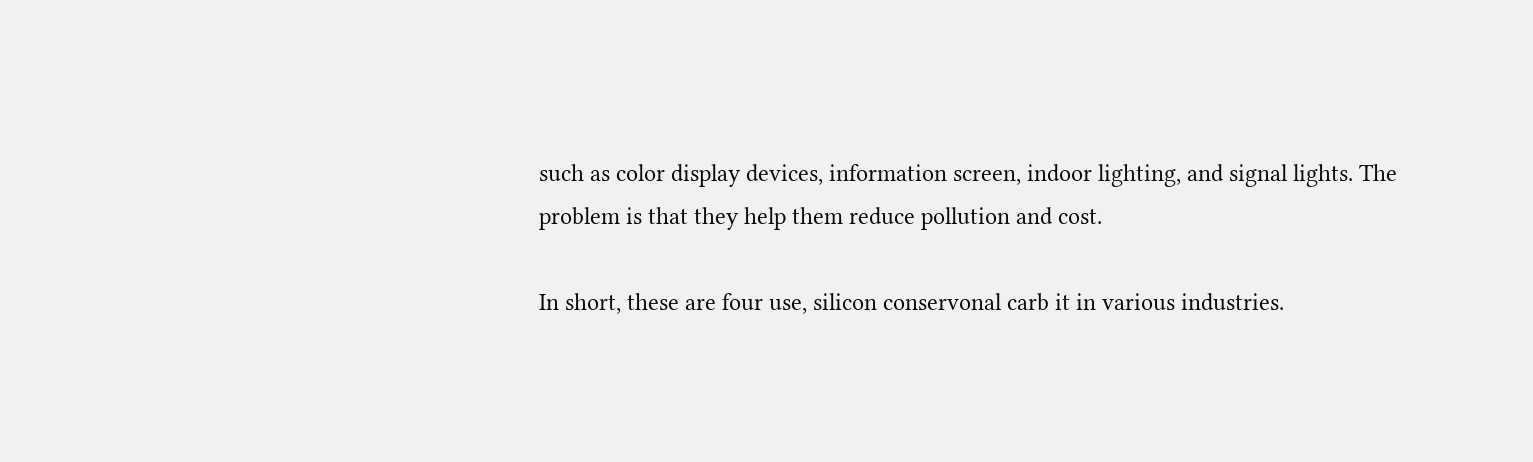such as color display devices, information screen, indoor lighting, and signal lights. The problem is that they help them reduce pollution and cost.

In short, these are four use, silicon conservonal carb it in various industries.